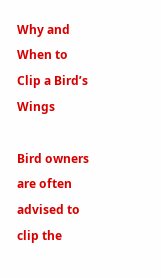Why and When to Clip a Bird’s Wings

Bird owners are often advised to clip the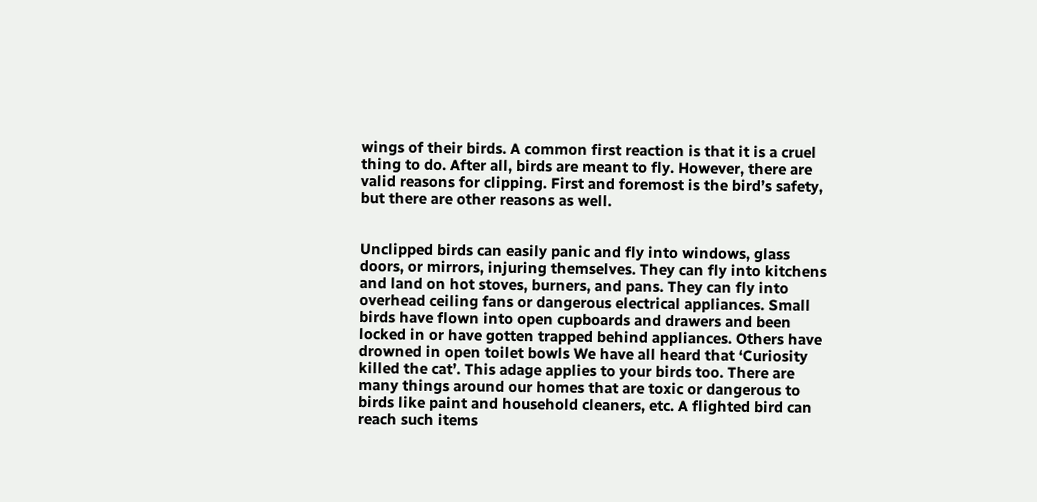wings of their birds. A common first reaction is that it is a cruel thing to do. After all, birds are meant to fly. However, there are valid reasons for clipping. First and foremost is the bird’s safety, but there are other reasons as well.


Unclipped birds can easily panic and fly into windows, glass doors, or mirrors, injuring themselves. They can fly into kitchens and land on hot stoves, burners, and pans. They can fly into overhead ceiling fans or dangerous electrical appliances. Small birds have flown into open cupboards and drawers and been locked in or have gotten trapped behind appliances. Others have drowned in open toilet bowls We have all heard that ‘Curiosity killed the cat’. This adage applies to your birds too. There are many things around our homes that are toxic or dangerous to birds like paint and household cleaners, etc. A flighted bird can reach such items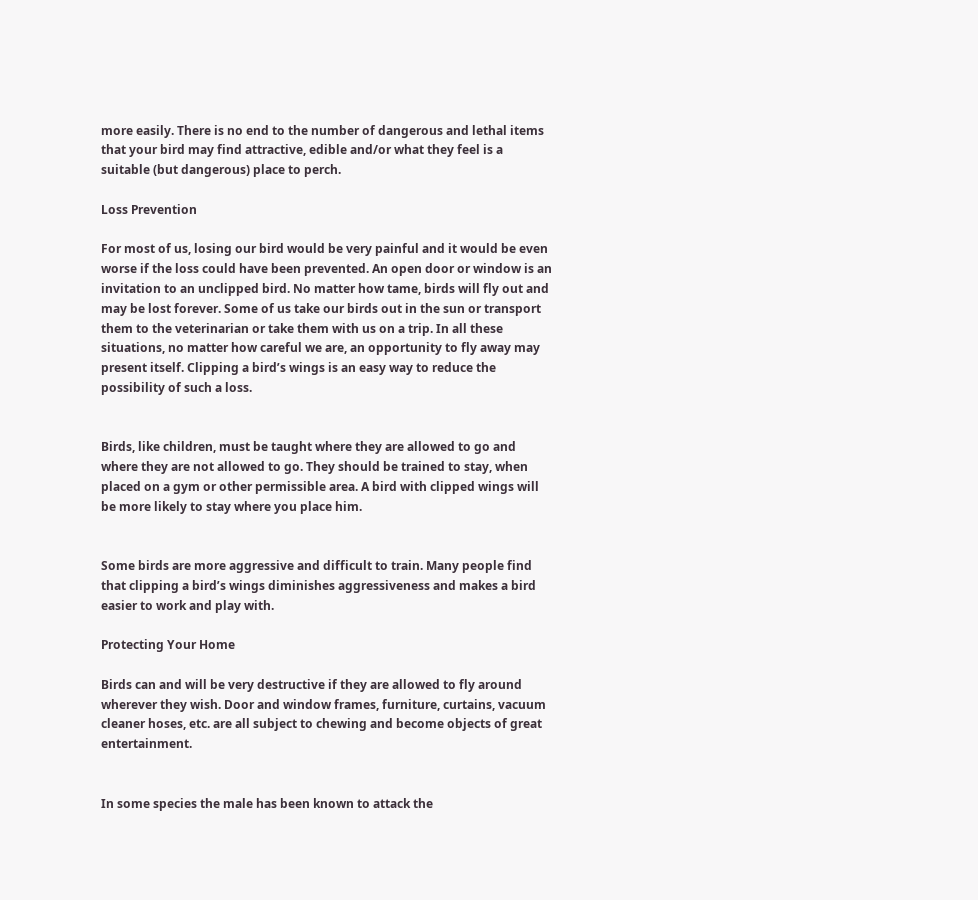more easily. There is no end to the number of dangerous and lethal items that your bird may find attractive, edible and/or what they feel is a suitable (but dangerous) place to perch.

Loss Prevention

For most of us, losing our bird would be very painful and it would be even worse if the loss could have been prevented. An open door or window is an invitation to an unclipped bird. No matter how tame, birds will fly out and may be lost forever. Some of us take our birds out in the sun or transport them to the veterinarian or take them with us on a trip. In all these situations, no matter how careful we are, an opportunity to fly away may present itself. Clipping a bird’s wings is an easy way to reduce the possibility of such a loss.


Birds, like children, must be taught where they are allowed to go and where they are not allowed to go. They should be trained to stay, when placed on a gym or other permissible area. A bird with clipped wings will be more likely to stay where you place him.


Some birds are more aggressive and difficult to train. Many people find that clipping a bird’s wings diminishes aggressiveness and makes a bird easier to work and play with.

Protecting Your Home

Birds can and will be very destructive if they are allowed to fly around wherever they wish. Door and window frames, furniture, curtains, vacuum cleaner hoses, etc. are all subject to chewing and become objects of great entertainment.


In some species the male has been known to attack the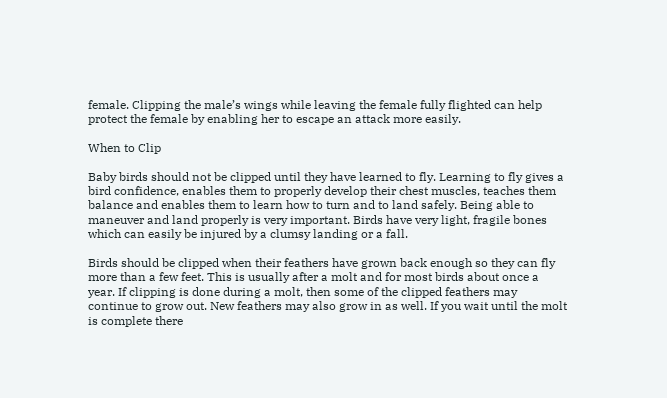female. Clipping the male’s wings while leaving the female fully flighted can help protect the female by enabling her to escape an attack more easily.

When to Clip

Baby birds should not be clipped until they have learned to fly. Learning to fly gives a bird confidence, enables them to properly develop their chest muscles, teaches them balance and enables them to learn how to turn and to land safely. Being able to maneuver and land properly is very important. Birds have very light, fragile bones which can easily be injured by a clumsy landing or a fall.

Birds should be clipped when their feathers have grown back enough so they can fly more than a few feet. This is usually after a molt and for most birds about once a year. If clipping is done during a molt, then some of the clipped feathers may continue to grow out. New feathers may also grow in as well. If you wait until the molt is complete there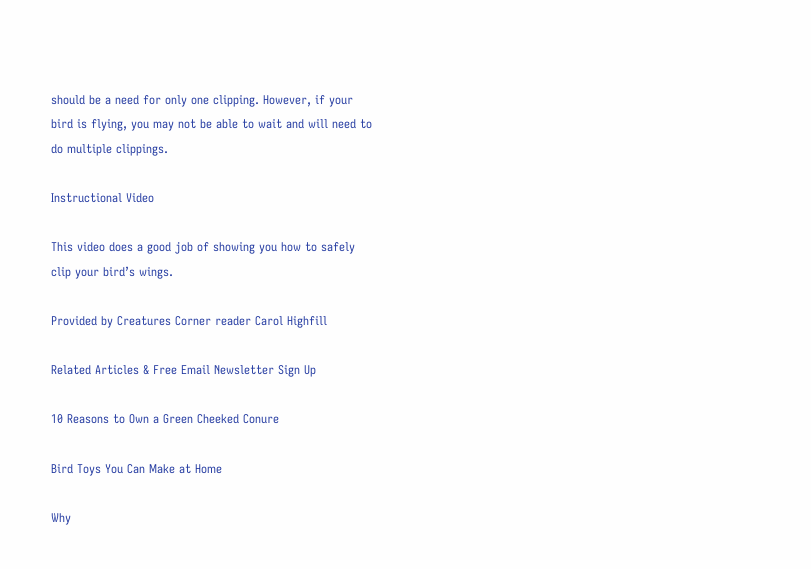should be a need for only one clipping. However, if your bird is flying, you may not be able to wait and will need to do multiple clippings.

Instructional Video

This video does a good job of showing you how to safely clip your bird’s wings.

Provided by Creatures Corner reader Carol Highfill

Related Articles & Free Email Newsletter Sign Up

10 Reasons to Own a Green Cheeked Conure

Bird Toys You Can Make at Home

Why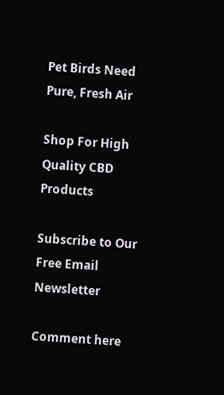Pet Birds Need Pure, Fresh Air

Shop For High Quality CBD Products

Subscribe to Our Free Email Newsletter

Comment here